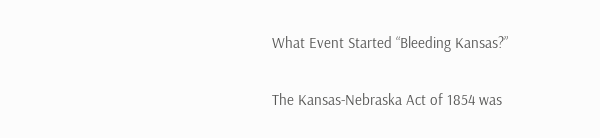What Event Started “Bleeding Kansas?”

The Kansas-Nebraska Act of 1854 was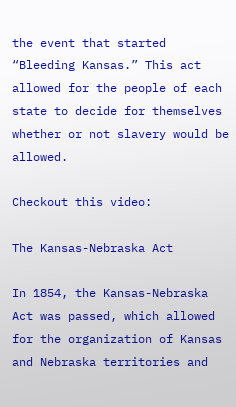the event that started “Bleeding Kansas.” This act allowed for the people of each state to decide for themselves whether or not slavery would be allowed.

Checkout this video:

The Kansas-Nebraska Act

In 1854, the Kansas-Nebraska Act was passed, which allowed for the organization of Kansas and Nebraska territories and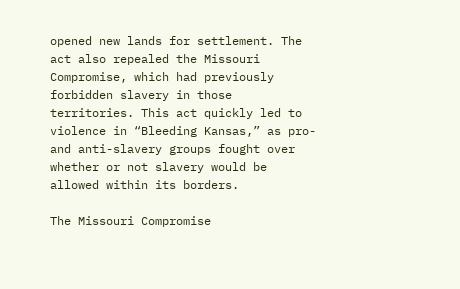opened new lands for settlement. The act also repealed the Missouri Compromise, which had previously forbidden slavery in those territories. This act quickly led to violence in “Bleeding Kansas,” as pro- and anti-slavery groups fought over whether or not slavery would be allowed within its borders.

The Missouri Compromise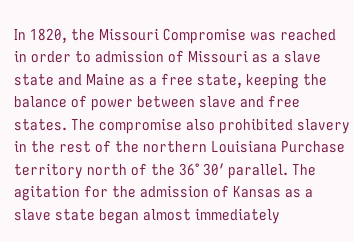In 1820, the Missouri Compromise was reached in order to admission of Missouri as a slave state and Maine as a free state, keeping the balance of power between slave and free states. The compromise also prohibited slavery in the rest of the northern Louisiana Purchase territory north of the 36° 30′ parallel. The agitation for the admission of Kansas as a slave state began almost immediately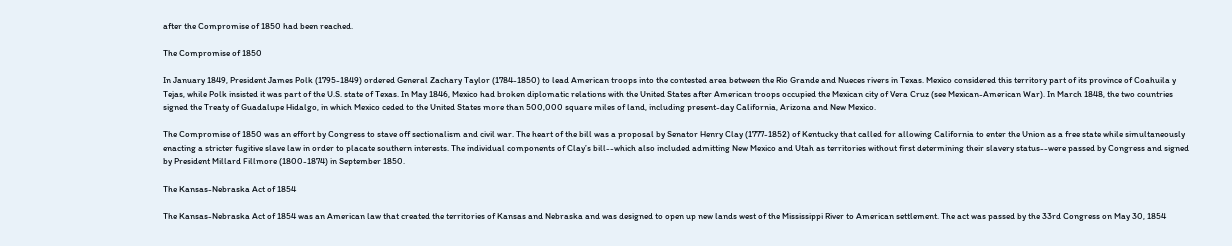after the Compromise of 1850 had been reached.

The Compromise of 1850

In January 1849, President James Polk (1795-1849) ordered General Zachary Taylor (1784-1850) to lead American troops into the contested area between the Rio Grande and Nueces rivers in Texas. Mexico considered this territory part of its province of Coahuila y Tejas, while Polk insisted it was part of the U.S. state of Texas. In May 1846, Mexico had broken diplomatic relations with the United States after American troops occupied the Mexican city of Vera Cruz (see Mexican-American War). In March 1848, the two countries signed the Treaty of Guadalupe Hidalgo, in which Mexico ceded to the United States more than 500,000 square miles of land, including present-day California, Arizona and New Mexico.

The Compromise of 1850 was an effort by Congress to stave off sectionalism and civil war. The heart of the bill was a proposal by Senator Henry Clay (1777-1852) of Kentucky that called for allowing California to enter the Union as a free state while simultaneously enacting a stricter fugitive slave law in order to placate southern interests. The individual components of Clay’s bill--which also included admitting New Mexico and Utah as territories without first determining their slavery status--were passed by Congress and signed by President Millard Fillmore (1800-1874) in September 1850.

The Kansas-Nebraska Act of 1854

The Kansas-Nebraska Act of 1854 was an American law that created the territories of Kansas and Nebraska and was designed to open up new lands west of the Mississippi River to American settlement. The act was passed by the 33rd Congress on May 30, 1854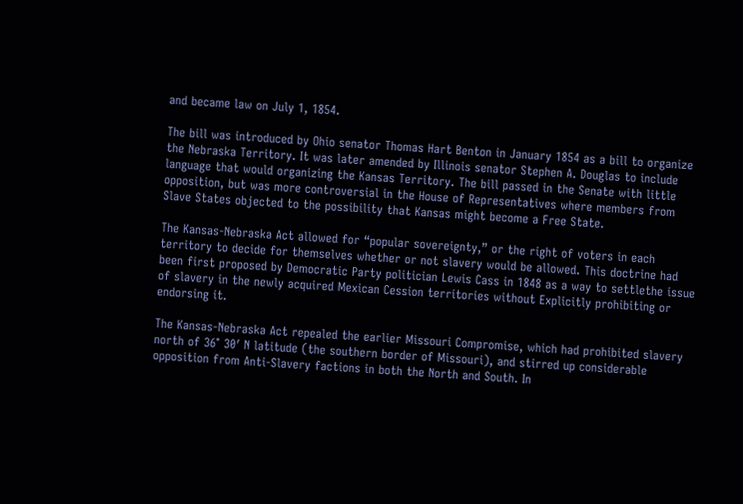and became law on July 1, 1854.

The bill was introduced by Ohio senator Thomas Hart Benton in January 1854 as a bill to organize the Nebraska Territory. It was later amended by Illinois senator Stephen A. Douglas to include language that would organizing the Kansas Territory. The bill passed in the Senate with little opposition, but was more controversial in the House of Representatives where members from Slave States objected to the possibility that Kansas might become a Free State.

The Kansas-Nebraska Act allowed for “popular sovereignty,” or the right of voters in each territory to decide for themselves whether or not slavery would be allowed. This doctrine had been first proposed by Democratic Party politician Lewis Cass in 1848 as a way to settlethe issue of slavery in the newly acquired Mexican Cession territories without Explicitly prohibiting or endorsing it.

The Kansas-Nebraska Act repealed the earlier Missouri Compromise, which had prohibited slavery north of 36° 30′ N latitude (the southern border of Missouri), and stirred up considerable opposition from Anti-Slavery factions in both the North and South. In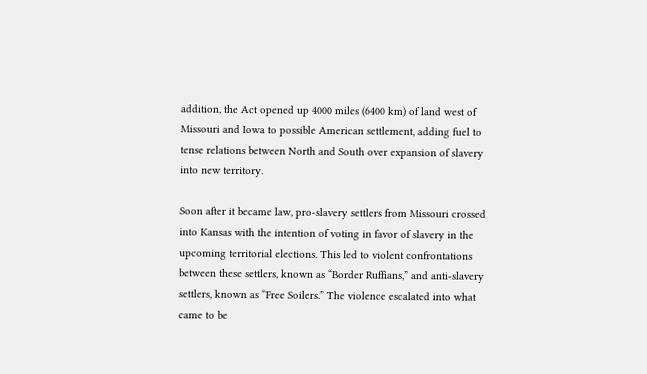addition, the Act opened up 4000 miles (6400 km) of land west of Missouri and Iowa to possible American settlement, adding fuel to tense relations between North and South over expansion of slavery into new territory.

Soon after it became law, pro-slavery settlers from Missouri crossed into Kansas with the intention of voting in favor of slavery in the upcoming territorial elections. This led to violent confrontations between these settlers, known as “Border Ruffians,” and anti-slavery settlers, known as “Free Soilers.” The violence escalated into what came to be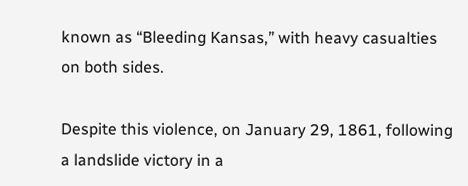known as “Bleeding Kansas,” with heavy casualties on both sides.

Despite this violence, on January 29, 1861, following a landslide victory in a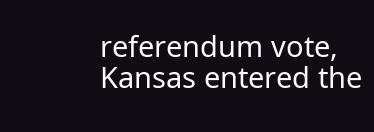referendum vote, Kansas entered the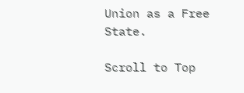Union as a Free State.

Scroll to Top